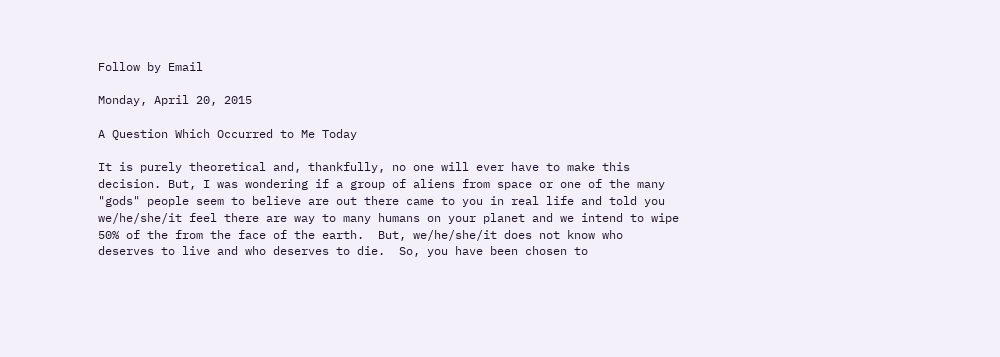Follow by Email

Monday, April 20, 2015

A Question Which Occurred to Me Today

It is purely theoretical and, thankfully, no one will ever have to make this decision. But, I was wondering if a group of aliens from space or one of the many "gods" people seem to believe are out there came to you in real life and told you we/he/she/it feel there are way to many humans on your planet and we intend to wipe 50% of the from the face of the earth.  But, we/he/she/it does not know who deserves to live and who deserves to die.  So, you have been chosen to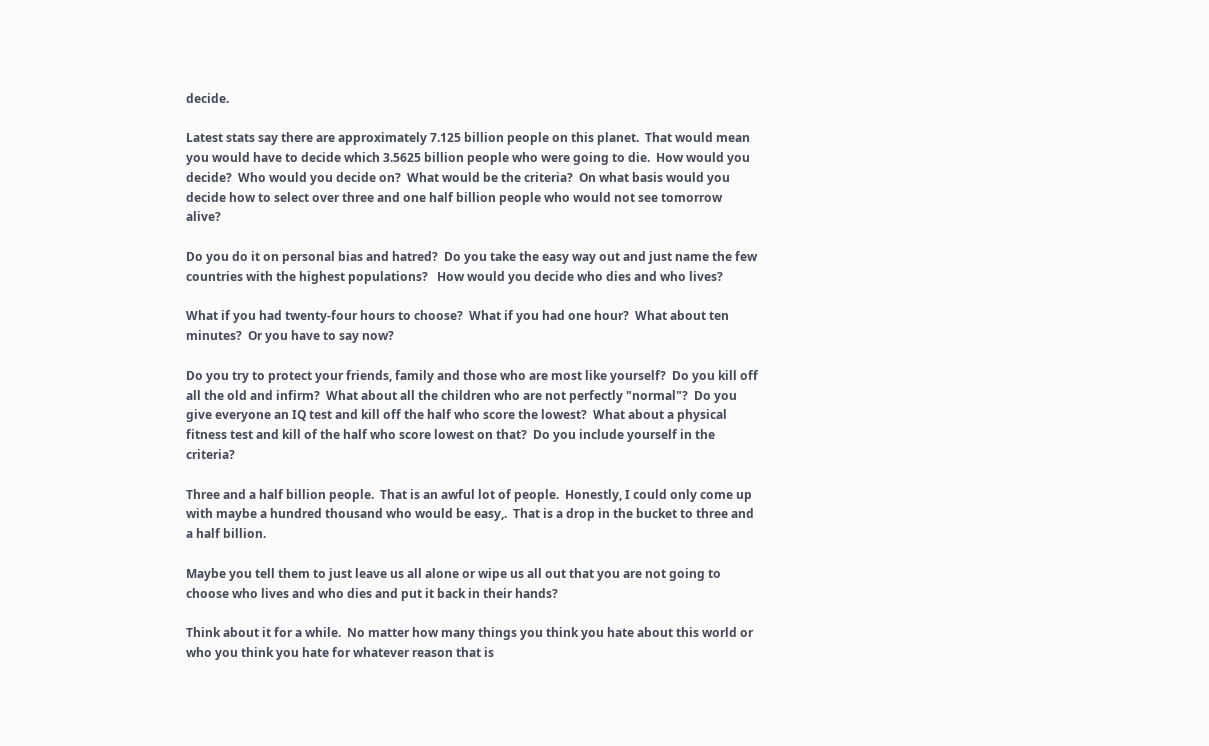decide.

Latest stats say there are approximately 7.125 billion people on this planet.  That would mean you would have to decide which 3.5625 billion people who were going to die.  How would you decide?  Who would you decide on?  What would be the criteria?  On what basis would you decide how to select over three and one half billion people who would not see tomorrow alive?

Do you do it on personal bias and hatred?  Do you take the easy way out and just name the few countries with the highest populations?   How would you decide who dies and who lives?

What if you had twenty-four hours to choose?  What if you had one hour?  What about ten minutes?  Or you have to say now?

Do you try to protect your friends, family and those who are most like yourself?  Do you kill off all the old and infirm?  What about all the children who are not perfectly "normal"?  Do you give everyone an IQ test and kill off the half who score the lowest?  What about a physical fitness test and kill of the half who score lowest on that?  Do you include yourself in the criteria?

Three and a half billion people.  That is an awful lot of people.  Honestly, I could only come up with maybe a hundred thousand who would be easy,.  That is a drop in the bucket to three and a half billion.

Maybe you tell them to just leave us all alone or wipe us all out that you are not going to choose who lives and who dies and put it back in their hands?

Think about it for a while.  No matter how many things you think you hate about this world or who you think you hate for whatever reason that is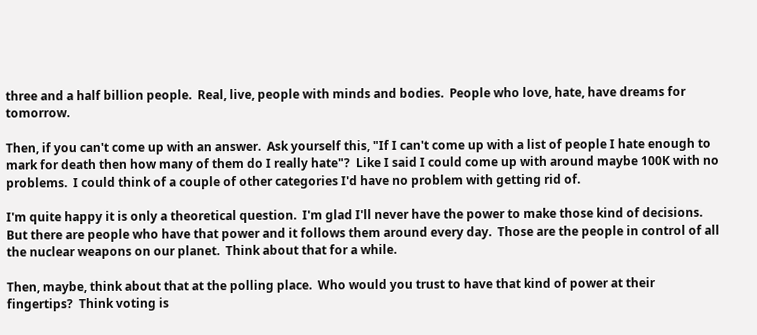three and a half billion people.  Real, live, people with minds and bodies.  People who love, hate, have dreams for tomorrow.

Then, if you can't come up with an answer.  Ask yourself this, "If I can't come up with a list of people I hate enough to mark for death then how many of them do I really hate"?  Like I said I could come up with around maybe 100K with no problems.  I could think of a couple of other categories I'd have no problem with getting rid of.

I'm quite happy it is only a theoretical question.  I'm glad I'll never have the power to make those kind of decisions.  But there are people who have that power and it follows them around every day.  Those are the people in control of all the nuclear weapons on our planet.  Think about that for a while.

Then, maybe, think about that at the polling place.  Who would you trust to have that kind of power at their fingertips?  Think voting is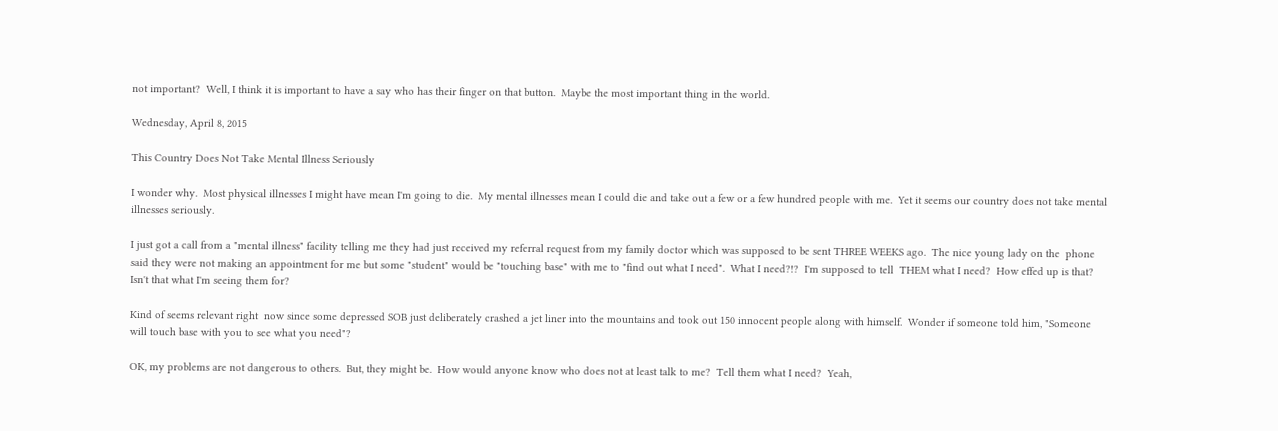not important?  Well, I think it is important to have a say who has their finger on that button.  Maybe the most important thing in the world.

Wednesday, April 8, 2015

This Country Does Not Take Mental Illness Seriously

I wonder why.  Most physical illnesses I might have mean I'm going to die.  My mental illnesses mean I could die and take out a few or a few hundred people with me.  Yet it seems our country does not take mental illnesses seriously.

I just got a call from a "mental illness" facility telling me they had just received my referral request from my family doctor which was supposed to be sent THREE WEEKS ago.  The nice young lady on the  phone said they were not making an appointment for me but some "student" would be "touching base" with me to "find out what I need".  What I need?!?  I'm supposed to tell  THEM what I need?  How effed up is that?  Isn't that what I'm seeing them for?

Kind of seems relevant right  now since some depressed SOB just deliberately crashed a jet liner into the mountains and took out 150 innocent people along with himself.  Wonder if someone told him, "Someone will touch base with you to see what you need"?

OK, my problems are not dangerous to others.  But, they might be.  How would anyone know who does not at least talk to me?  Tell them what I need?  Yeah,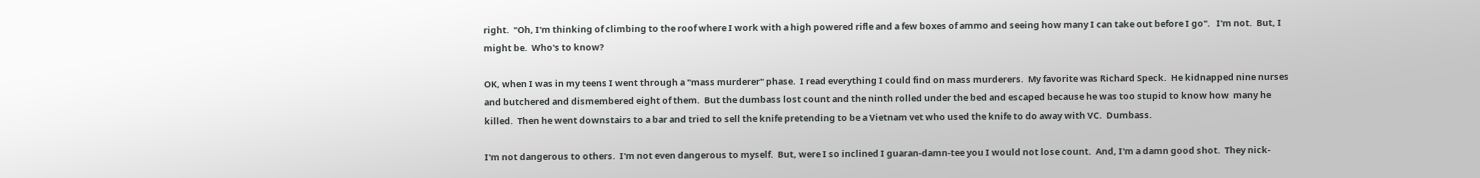right.  "Oh, I'm thinking of climbing to the roof where I work with a high powered rifle and a few boxes of ammo and seeing how many I can take out before I go".   I'm not.  But, I might be.  Who's to know?

OK, when I was in my teens I went through a "mass murderer" phase.  I read everything I could find on mass murderers.  My favorite was Richard Speck.  He kidnapped nine nurses and butchered and dismembered eight of them.  But the dumbass lost count and the ninth rolled under the bed and escaped because he was too stupid to know how  many he killed.  Then he went downstairs to a bar and tried to sell the knife pretending to be a Vietnam vet who used the knife to do away with VC.  Dumbass.

I'm not dangerous to others.  I'm not even dangerous to myself.  But, were I so inclined I guaran-damn-tee you I would not lose count.  And, I'm a damn good shot.  They nick-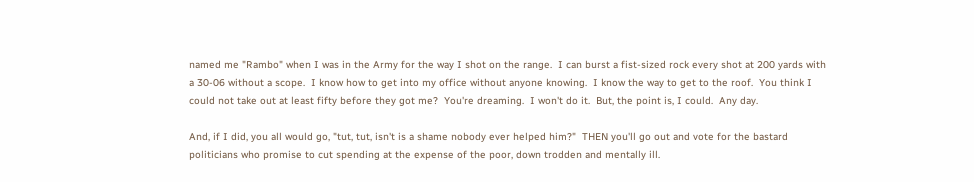named me "Rambo" when I was in the Army for the way I shot on the range.  I can burst a fist-sized rock every shot at 200 yards with a 30-06 without a scope.  I know how to get into my office without anyone knowing.  I know the way to get to the roof.  You think I could not take out at least fifty before they got me?  You're dreaming.  I won't do it.  But, the point is, I could.  Any day.

And, if I did, you all would go, "tut, tut, isn't is a shame nobody ever helped him?"  THEN you'll go out and vote for the bastard politicians who promise to cut spending at the expense of the poor, down trodden and mentally ill.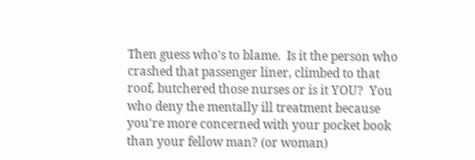Then guess who's to blame.  Is it the person who crashed that passenger liner, climbed to that roof, butchered those nurses or is it YOU?  You who deny the mentally ill treatment because you're more concerned with your pocket book than your fellow man? (or woman)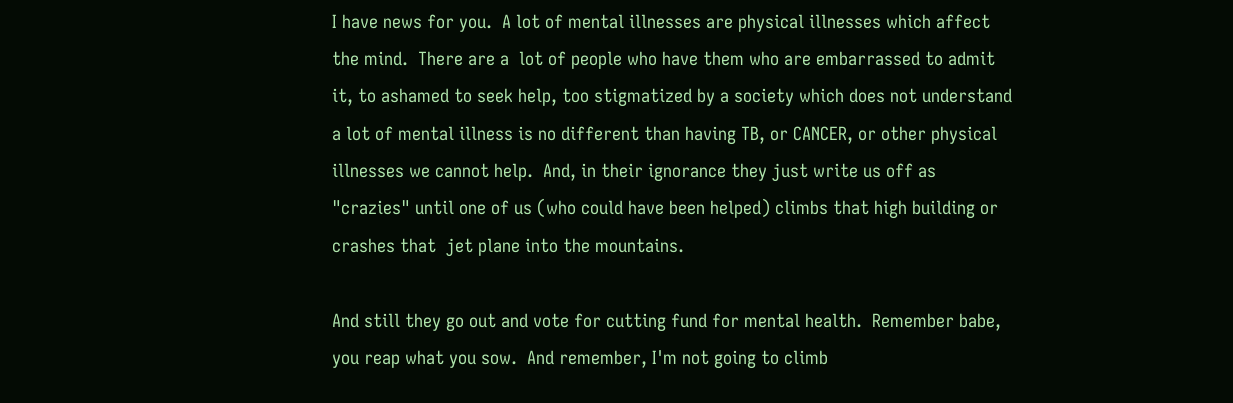I have news for you.  A lot of mental illnesses are physical illnesses which affect the mind.  There are a  lot of people who have them who are embarrassed to admit it, to ashamed to seek help, too stigmatized by a society which does not understand a lot of mental illness is no different than having TB, or CANCER, or other physical illnesses we cannot help.  And, in their ignorance they just write us off as "crazies" until one of us (who could have been helped) climbs that high building or crashes that  jet plane into the mountains.

And still they go out and vote for cutting fund for mental health.  Remember babe, you reap what you sow.  And remember, I'm not going to climb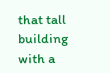that tall building with a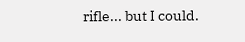rifle... but I could.